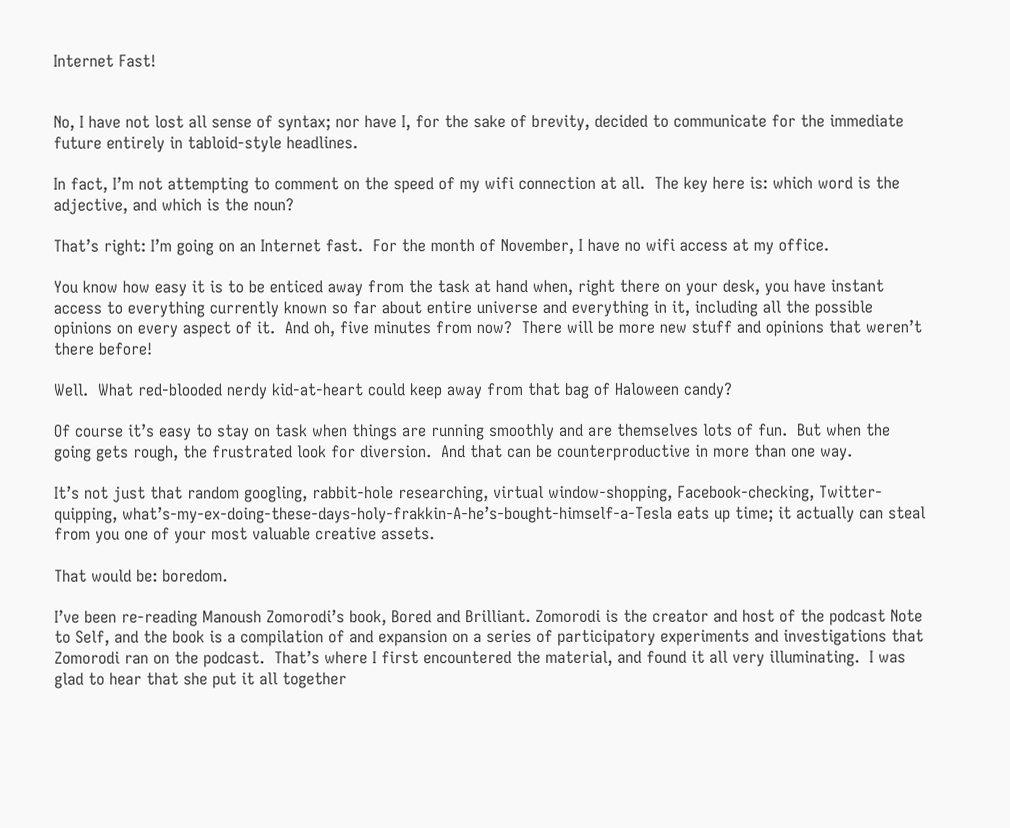Internet Fast!


No, I have not lost all sense of syntax; nor have I, for the sake of brevity, decided to communicate for the immediate future entirely in tabloid-style headlines.

In fact, I’m not attempting to comment on the speed of my wifi connection at all.  The key here is: which word is the adjective, and which is the noun?

That’s right: I’m going on an Internet fast.  For the month of November, I have no wifi access at my office.

You know how easy it is to be enticed away from the task at hand when, right there on your desk, you have instant access to everything currently known so far about entire universe and everything in it, including all the possible opinions on every aspect of it.  And oh, five minutes from now?  There will be more new stuff and opinions that weren’t there before!

Well.  What red-blooded nerdy kid-at-heart could keep away from that bag of Haloween candy?

Of course it’s easy to stay on task when things are running smoothly and are themselves lots of fun.  But when the going gets rough, the frustrated look for diversion.  And that can be counterproductive in more than one way.

It’s not just that random googling, rabbit-hole researching, virtual window-shopping, Facebook-checking, Twitter-quipping, what’s-my-ex-doing-these-days-holy-frakkin-A-he’s-bought-himself-a-Tesla eats up time; it actually can steal from you one of your most valuable creative assets.

That would be: boredom.

I’ve been re-reading Manoush Zomorodi’s book, Bored and Brilliant. Zomorodi is the creator and host of the podcast Note to Self, and the book is a compilation of and expansion on a series of participatory experiments and investigations that Zomorodi ran on the podcast.  That’s where I first encountered the material, and found it all very illuminating.  I was glad to hear that she put it all together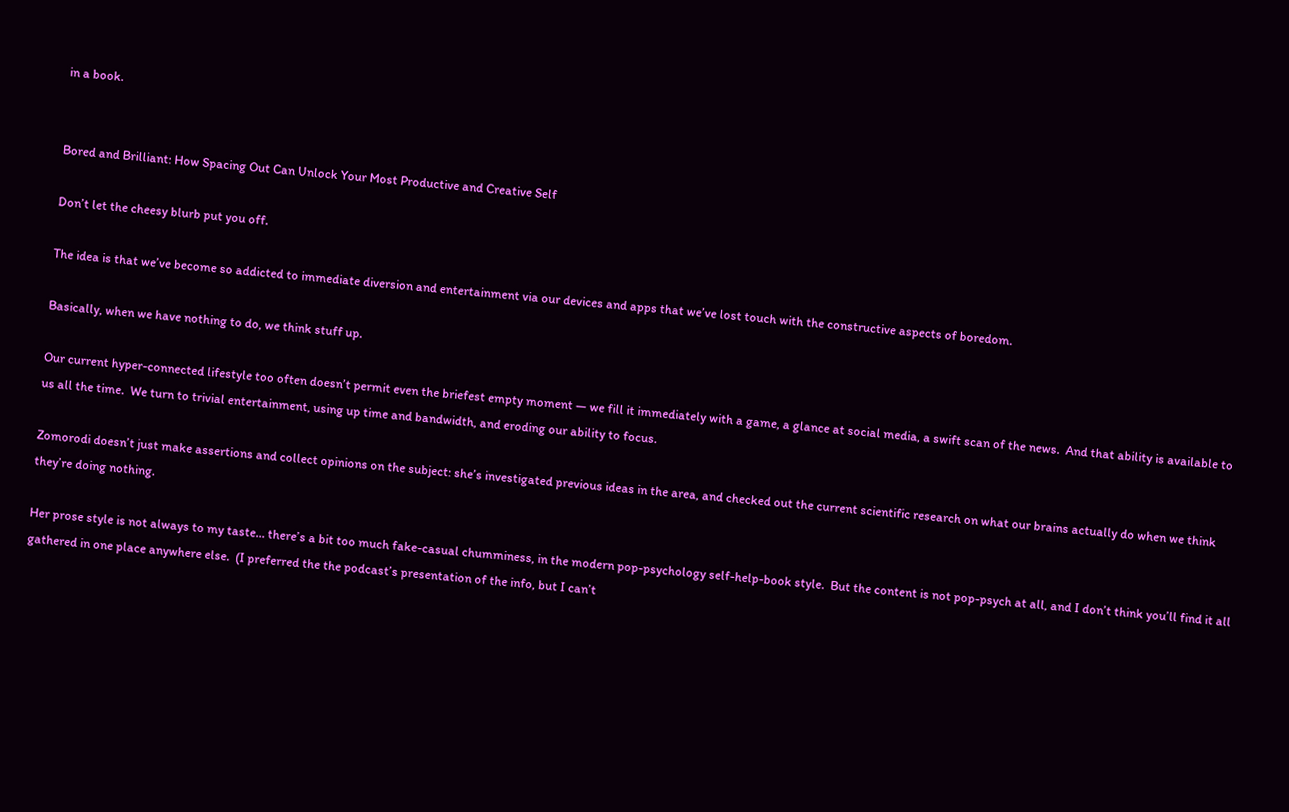in a book.


Bored and Brilliant: How Spacing Out Can Unlock Your Most Productive and Creative Self

Don’t let the cheesy blurb put you off.

The idea is that we’ve become so addicted to immediate diversion and entertainment via our devices and apps that we’ve lost touch with the constructive aspects of boredom.

Basically, when we have nothing to do, we think stuff up.

Our current hyper-connected lifestyle too often doesn’t permit even the briefest empty moment — we fill it immediately with a game, a glance at social media, a swift scan of the news.  And that ability is available to us all the time.  We turn to trivial entertainment, using up time and bandwidth, and eroding our ability to focus.

Zomorodi doesn’t just make assertions and collect opinions on the subject: she’s investigated previous ideas in the area, and checked out the current scientific research on what our brains actually do when we think they’re doing nothing.

Her prose style is not always to my taste… there’s a bit too much fake-casual chumminess, in the modern pop-psychology self-help-book style.  But the content is not pop-psych at all, and I don’t think you’ll find it all gathered in one place anywhere else.  (I preferred the the podcast’s presentation of the info, but I can’t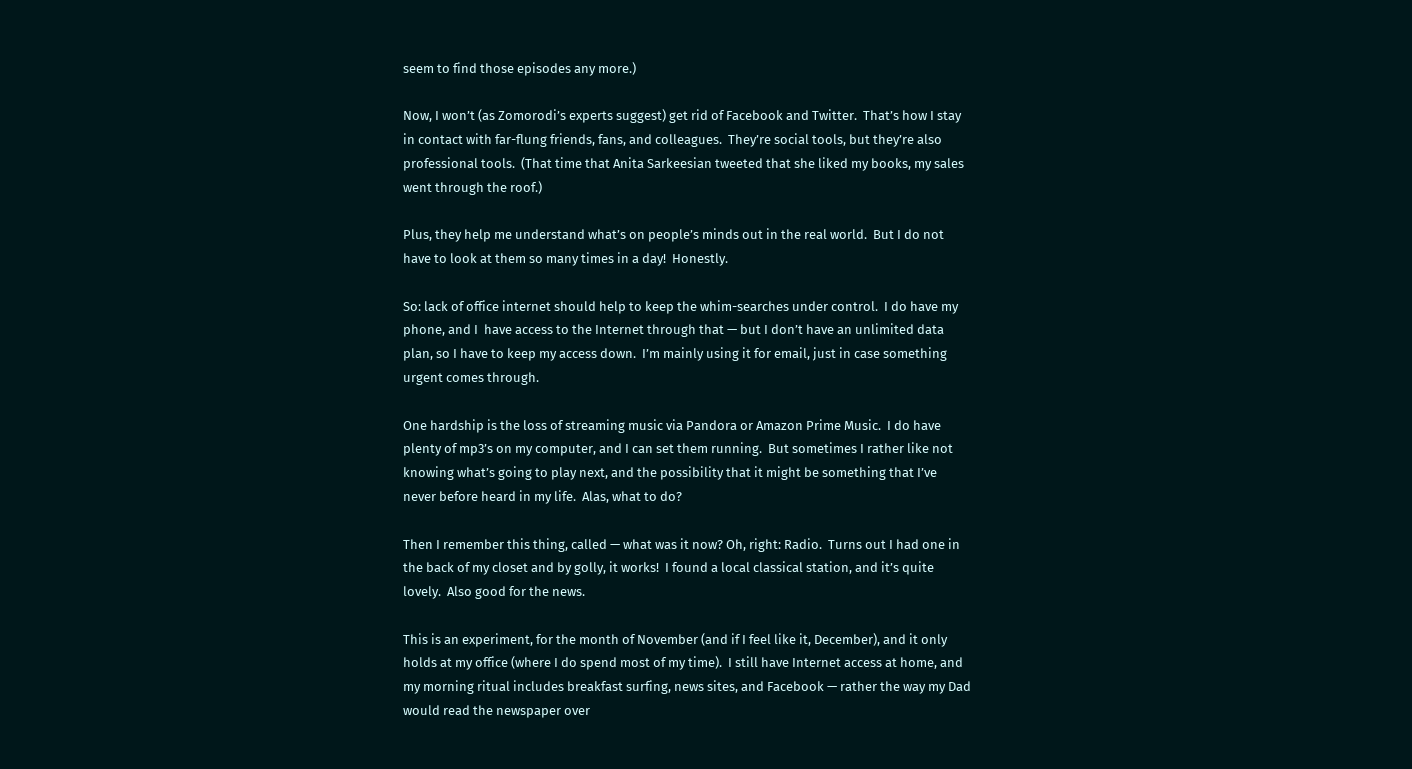seem to find those episodes any more.)

Now, I won’t (as Zomorodi’s experts suggest) get rid of Facebook and Twitter.  That’s how I stay in contact with far-flung friends, fans, and colleagues.  They’re social tools, but they’re also professional tools.  (That time that Anita Sarkeesian tweeted that she liked my books, my sales went through the roof.)

Plus, they help me understand what’s on people’s minds out in the real world.  But I do not have to look at them so many times in a day!  Honestly.

So: lack of office internet should help to keep the whim-searches under control.  I do have my phone, and I  have access to the Internet through that — but I don’t have an unlimited data plan, so I have to keep my access down.  I’m mainly using it for email, just in case something urgent comes through.

One hardship is the loss of streaming music via Pandora or Amazon Prime Music.  I do have plenty of mp3’s on my computer, and I can set them running.  But sometimes I rather like not knowing what’s going to play next, and the possibility that it might be something that I’ve never before heard in my life.  Alas, what to do?

Then I remember this thing, called — what was it now? Oh, right: Radio.  Turns out I had one in the back of my closet and by golly, it works!  I found a local classical station, and it’s quite lovely.  Also good for the news.

This is an experiment, for the month of November (and if I feel like it, December), and it only holds at my office (where I do spend most of my time).  I still have Internet access at home, and my morning ritual includes breakfast surfing, news sites, and Facebook — rather the way my Dad would read the newspaper over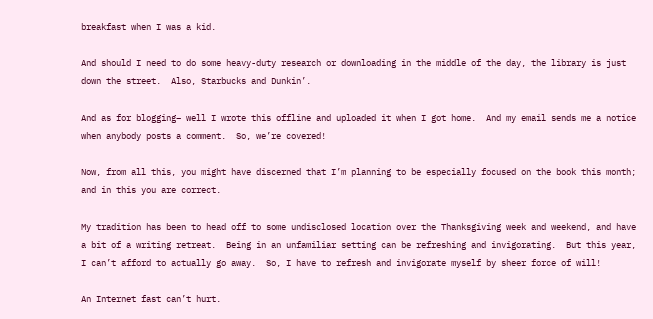breakfast when I was a kid.

And should I need to do some heavy-duty research or downloading in the middle of the day, the library is just down the street.  Also, Starbucks and Dunkin’.

And as for blogging– well I wrote this offline and uploaded it when I got home.  And my email sends me a notice when anybody posts a comment.  So, we’re covered!

Now, from all this, you might have discerned that I’m planning to be especially focused on the book this month; and in this you are correct.

My tradition has been to head off to some undisclosed location over the Thanksgiving week and weekend, and have a bit of a writing retreat.  Being in an unfamiliar setting can be refreshing and invigorating.  But this year, I can’t afford to actually go away.  So, I have to refresh and invigorate myself by sheer force of will!

An Internet fast can’t hurt.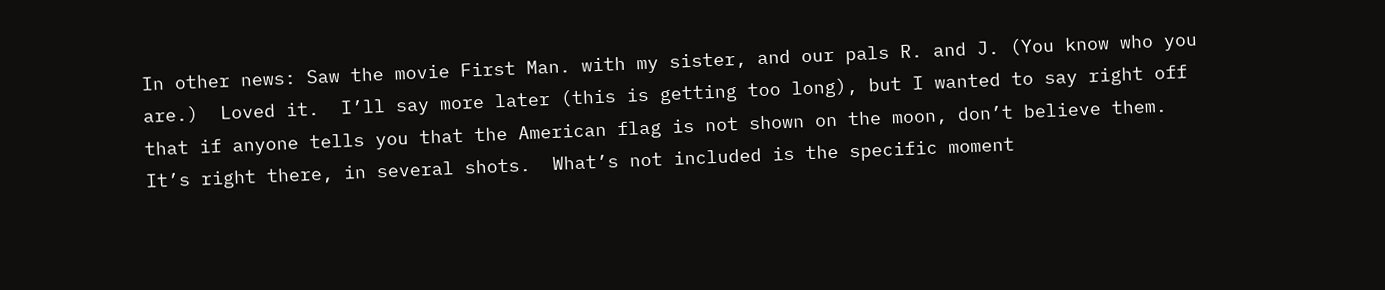In other news: Saw the movie First Man. with my sister, and our pals R. and J. (You know who you are.)  Loved it.  I’ll say more later (this is getting too long), but I wanted to say right off that if anyone tells you that the American flag is not shown on the moon, don’t believe them.  It’s right there, in several shots.  What’s not included is the specific moment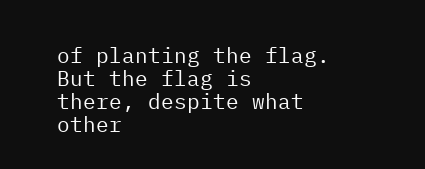of planting the flag.  But the flag is there, despite what other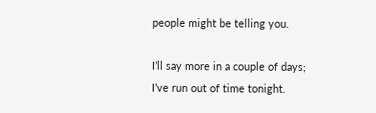people might be telling you.

I’ll say more in a couple of days; I’ve run out of time tonight.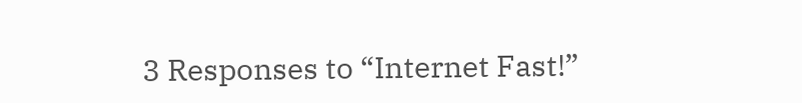3 Responses to “Internet Fast!”